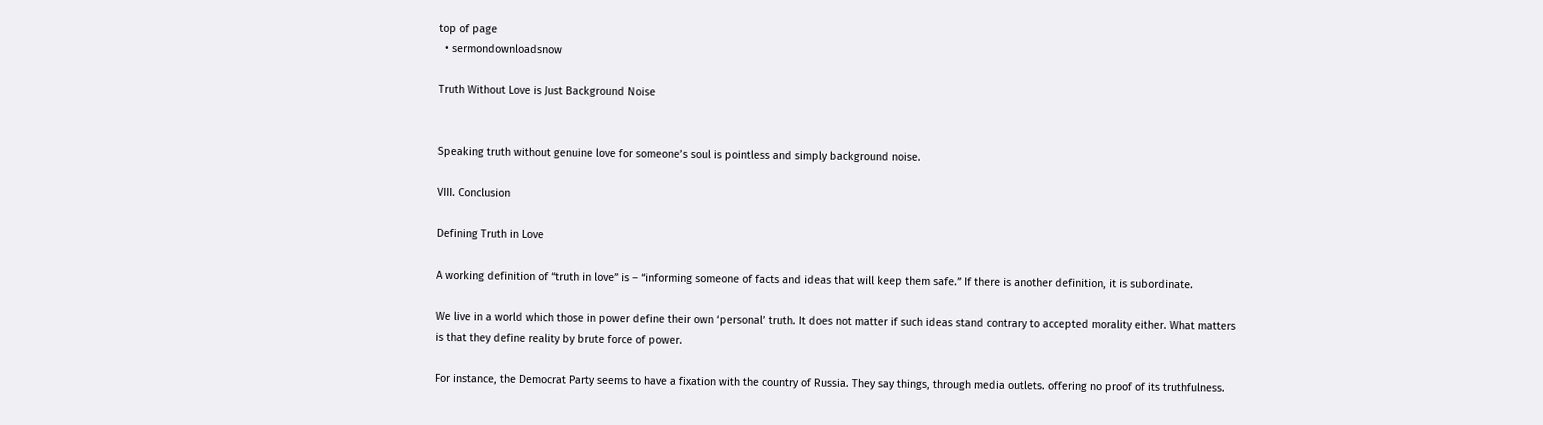top of page
  • sermondownloadsnow

Truth Without Love is Just Background Noise


Speaking truth without genuine love for someone’s soul is pointless and simply background noise.

VIII. Conclusion

Defining Truth in Love

A working definition of “truth in love” is – “informing someone of facts and ideas that will keep them safe.” If there is another definition, it is subordinate.

We live in a world which those in power define their own ‘personal’ truth. It does not matter if such ideas stand contrary to accepted morality either. What matters is that they define reality by brute force of power.

For instance, the Democrat Party seems to have a fixation with the country of Russia. They say things, through media outlets. offering no proof of its truthfulness.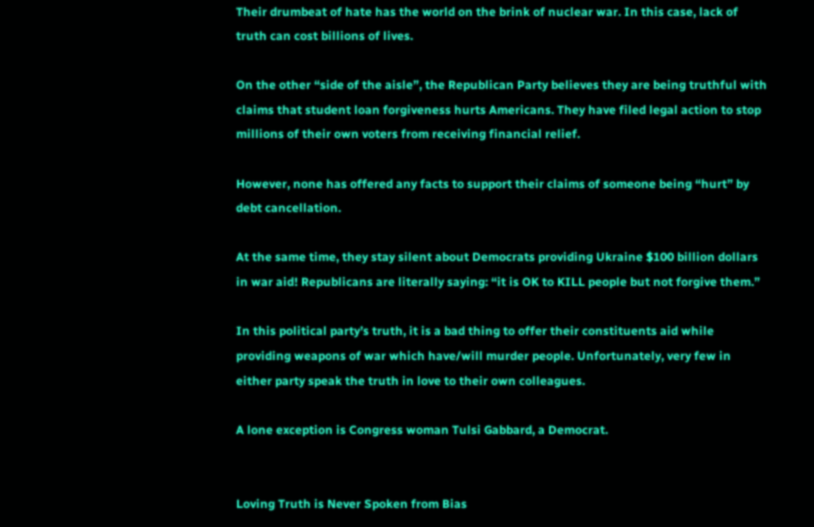Their drumbeat of hate has the world on the brink of nuclear war. In this case, lack of truth can cost billions of lives.

On the other “side of the aisle”, the Republican Party believes they are being truthful with claims that student loan forgiveness hurts Americans. They have filed legal action to stop millions of their own voters from receiving financial relief.

However, none has offered any facts to support their claims of someone being “hurt” by debt cancellation.

At the same time, they stay silent about Democrats providing Ukraine $100 billion dollars in war aid! Republicans are literally saying: “it is OK to KILL people but not forgive them.”

In this political party’s truth, it is a bad thing to offer their constituents aid while providing weapons of war which have/will murder people. Unfortunately, very few in either party speak the truth in love to their own colleagues.

A lone exception is Congress woman Tulsi Gabbard, a Democrat.


Loving Truth is Never Spoken from Bias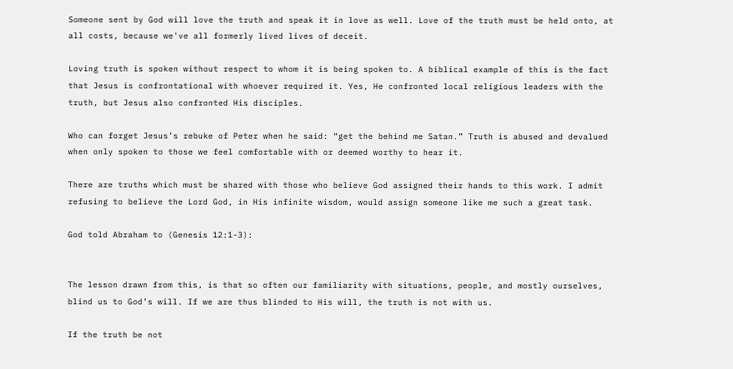Someone sent by God will love the truth and speak it in love as well. Love of the truth must be held onto, at all costs, because we've all formerly lived lives of deceit.

Loving truth is spoken without respect to whom it is being spoken to. A biblical example of this is the fact that Jesus is confrontational with whoever required it. Yes, He confronted local religious leaders with the truth, but Jesus also confronted His disciples.

Who can forget Jesus’s rebuke of Peter when he said: “get the behind me Satan.” Truth is abused and devalued when only spoken to those we feel comfortable with or deemed worthy to hear it.

There are truths which must be shared with those who believe God assigned their hands to this work. I admit refusing to believe the Lord God, in His infinite wisdom, would assign someone like me such a great task.

God told Abraham to (Genesis 12:1-3):


The lesson drawn from this, is that so often our familiarity with situations, people, and mostly ourselves, blind us to God’s will. If we are thus blinded to His will, the truth is not with us.

If the truth be not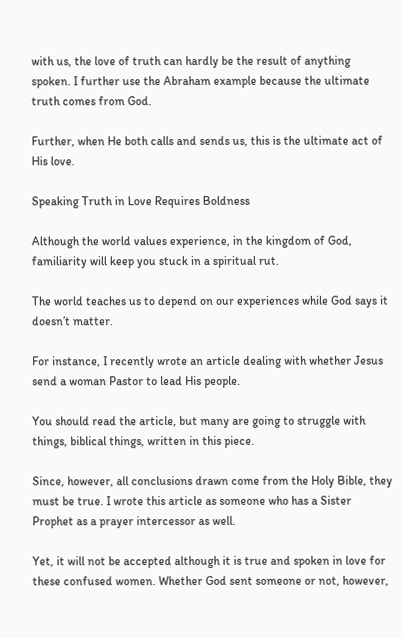with us, the love of truth can hardly be the result of anything spoken. I further use the Abraham example because the ultimate truth comes from God.

Further, when He both calls and sends us, this is the ultimate act of His love.

Speaking Truth in Love Requires Boldness

Although the world values experience, in the kingdom of God, familiarity will keep you stuck in a spiritual rut.

The world teaches us to depend on our experiences while God says it doesn’t matter.

For instance, I recently wrote an article dealing with whether Jesus send a woman Pastor to lead His people.

You should read the article, but many are going to struggle with things, biblical things, written in this piece.

Since, however, all conclusions drawn come from the Holy Bible, they must be true. I wrote this article as someone who has a Sister Prophet as a prayer intercessor as well.

Yet, it will not be accepted although it is true and spoken in love for these confused women. Whether God sent someone or not, however,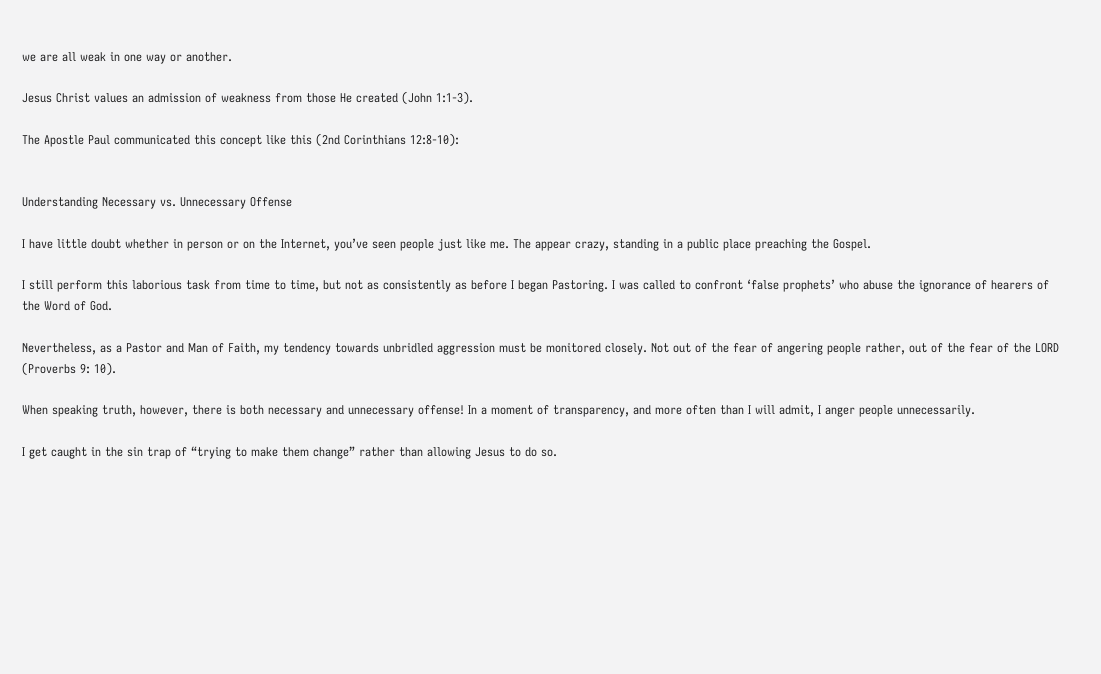we are all weak in one way or another.

Jesus Christ values an admission of weakness from those He created (John 1:1-3).

The Apostle Paul communicated this concept like this (2nd Corinthians 12:8-10):


Understanding Necessary vs. Unnecessary Offense

I have little doubt whether in person or on the Internet, you’ve seen people just like me. The appear crazy, standing in a public place preaching the Gospel.

I still perform this laborious task from time to time, but not as consistently as before I began Pastoring. I was called to confront ‘false prophets’ who abuse the ignorance of hearers of the Word of God.

Nevertheless, as a Pastor and Man of Faith, my tendency towards unbridled aggression must be monitored closely. Not out of the fear of angering people rather, out of the fear of the LORD (Proverbs 9: 10).

When speaking truth, however, there is both necessary and unnecessary offense! In a moment of transparency, and more often than I will admit, I anger people unnecessarily.

I get caught in the sin trap of “trying to make them change” rather than allowing Jesus to do so.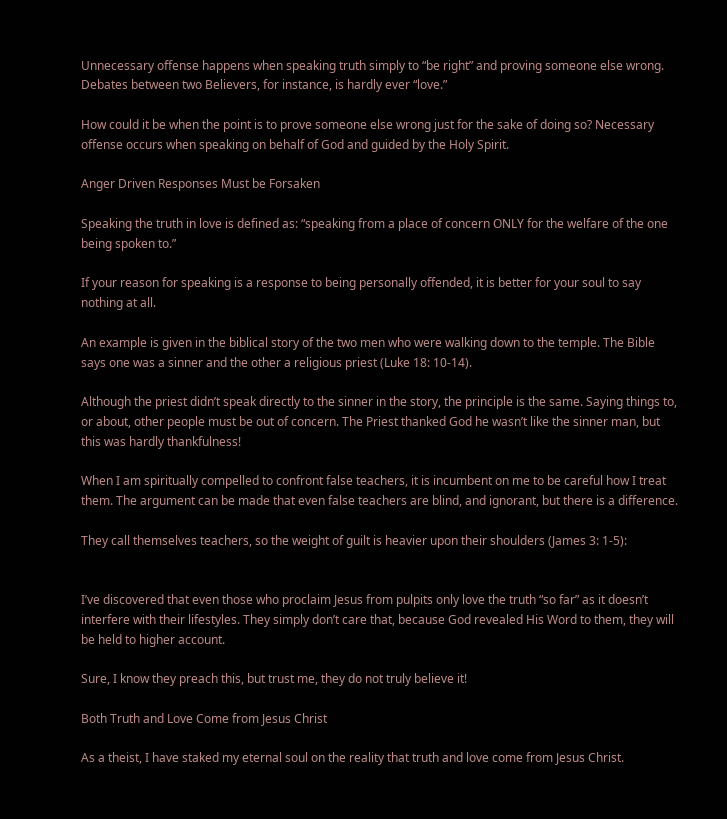Unnecessary offense happens when speaking truth simply to “be right” and proving someone else wrong. Debates between two Believers, for instance, is hardly ever “love.”

How could it be when the point is to prove someone else wrong just for the sake of doing so? Necessary offense occurs when speaking on behalf of God and guided by the Holy Spirit.

Anger Driven Responses Must be Forsaken

Speaking the truth in love is defined as: “speaking from a place of concern ONLY for the welfare of the one being spoken to.”

If your reason for speaking is a response to being personally offended, it is better for your soul to say nothing at all.

An example is given in the biblical story of the two men who were walking down to the temple. The Bible says one was a sinner and the other a religious priest (Luke 18: 10-14).

Although the priest didn’t speak directly to the sinner in the story, the principle is the same. Saying things to, or about, other people must be out of concern. The Priest thanked God he wasn’t like the sinner man, but this was hardly thankfulness!

When I am spiritually compelled to confront false teachers, it is incumbent on me to be careful how I treat them. The argument can be made that even false teachers are blind, and ignorant, but there is a difference.

They call themselves teachers, so the weight of guilt is heavier upon their shoulders (James 3: 1-5):


I’ve discovered that even those who proclaim Jesus from pulpits only love the truth “so far” as it doesn’t interfere with their lifestyles. They simply don’t care that, because God revealed His Word to them, they will be held to higher account.

Sure, I know they preach this, but trust me, they do not truly believe it!

Both Truth and Love Come from Jesus Christ

As a theist, I have staked my eternal soul on the reality that truth and love come from Jesus Christ.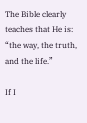The Bible clearly teaches that He is: “the way, the truth, and the life.”

If I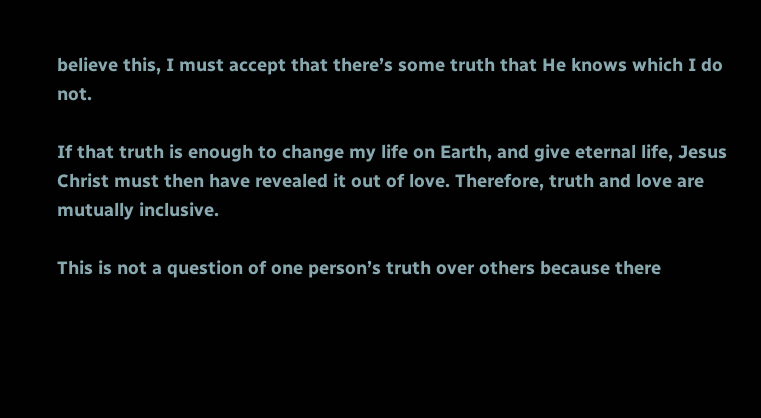believe this, I must accept that there’s some truth that He knows which I do not.

If that truth is enough to change my life on Earth, and give eternal life, Jesus Christ must then have revealed it out of love. Therefore, truth and love are mutually inclusive.

This is not a question of one person’s truth over others because there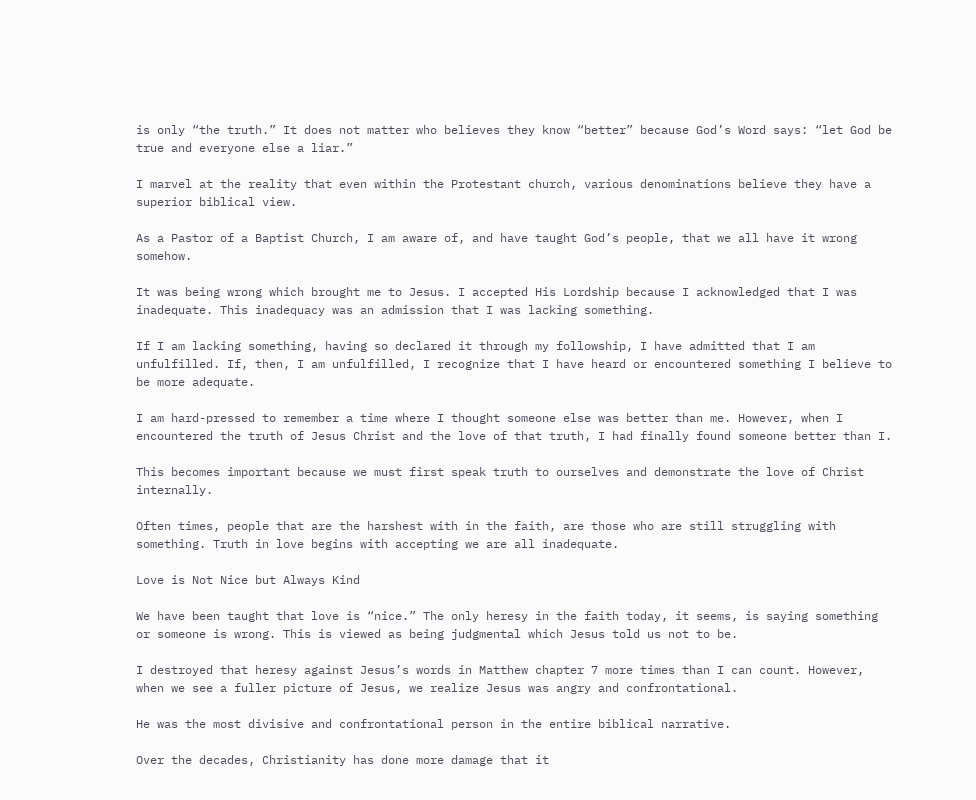is only “the truth.” It does not matter who believes they know “better” because God’s Word says: “let God be true and everyone else a liar.”

I marvel at the reality that even within the Protestant church, various denominations believe they have a superior biblical view.

As a Pastor of a Baptist Church, I am aware of, and have taught God’s people, that we all have it wrong somehow.

It was being wrong which brought me to Jesus. I accepted His Lordship because I acknowledged that I was inadequate. This inadequacy was an admission that I was lacking something.

If I am lacking something, having so declared it through my followship, I have admitted that I am unfulfilled. If, then, I am unfulfilled, I recognize that I have heard or encountered something I believe to be more adequate.

I am hard-pressed to remember a time where I thought someone else was better than me. However, when I encountered the truth of Jesus Christ and the love of that truth, I had finally found someone better than I.

This becomes important because we must first speak truth to ourselves and demonstrate the love of Christ internally.

Often times, people that are the harshest with in the faith, are those who are still struggling with something. Truth in love begins with accepting we are all inadequate.

Love is Not Nice but Always Kind

We have been taught that love is “nice.” The only heresy in the faith today, it seems, is saying something or someone is wrong. This is viewed as being judgmental which Jesus told us not to be.

I destroyed that heresy against Jesus’s words in Matthew chapter 7 more times than I can count. However, when we see a fuller picture of Jesus, we realize Jesus was angry and confrontational.

He was the most divisive and confrontational person in the entire biblical narrative.

Over the decades, Christianity has done more damage that it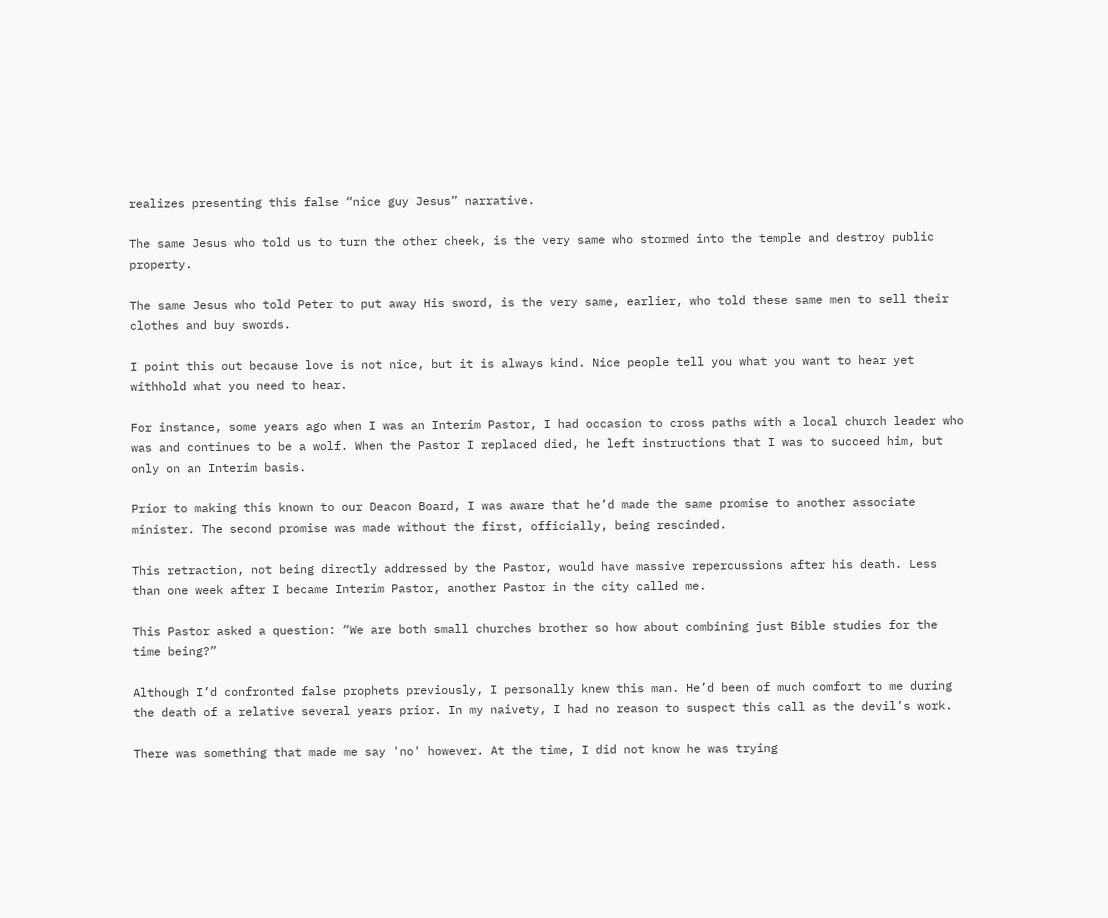realizes presenting this false “nice guy Jesus” narrative.

The same Jesus who told us to turn the other cheek, is the very same who stormed into the temple and destroy public property.

The same Jesus who told Peter to put away His sword, is the very same, earlier, who told these same men to sell their clothes and buy swords.

I point this out because love is not nice, but it is always kind. Nice people tell you what you want to hear yet withhold what you need to hear.

For instance, some years ago when I was an Interim Pastor, I had occasion to cross paths with a local church leader who was and continues to be a wolf. When the Pastor I replaced died, he left instructions that I was to succeed him, but only on an Interim basis.

Prior to making this known to our Deacon Board, I was aware that he’d made the same promise to another associate minister. The second promise was made without the first, officially, being rescinded.

This retraction, not being directly addressed by the Pastor, would have massive repercussions after his death. Less than one week after I became Interim Pastor, another Pastor in the city called me.

This Pastor asked a question: “We are both small churches brother so how about combining just Bible studies for the time being?”

Although I’d confronted false prophets previously, I personally knew this man. He’d been of much comfort to me during the death of a relative several years prior. In my naivety, I had no reason to suspect this call as the devil’s work.

There was something that made me say 'no' however. At the time, I did not know he was trying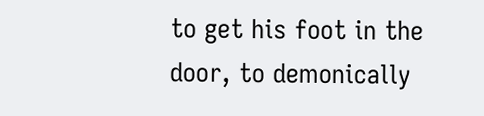to get his foot in the door, to demonically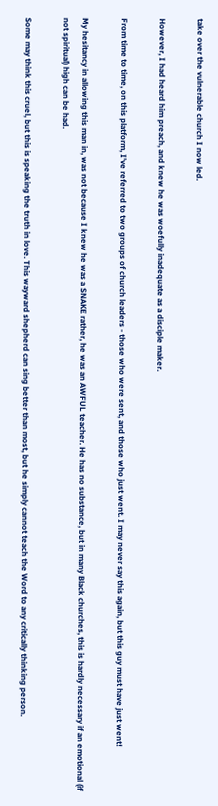take over the vulnerable church I now led.

However, I had heard him preach, and knew he was woefully inadequate as a disciple maker.

From time to time, on this platform, I've referred to two groups of church leaders - those who were sent, and those who just went. I may never say this again, but this guy must have just went!

My hesitancy in allowing this man in, was not because I knew he was a SNAKE rather, he was an AWFUL teacher. He has no substance, but in many Black churches, this is hardly necessary if an emotional (if not spiritual) high can be had.

Some may think this cruel, but this is speaking the truth in love. This wayward shepherd can sing better than most, but he simply cannot teach the Word to any critically thinking person.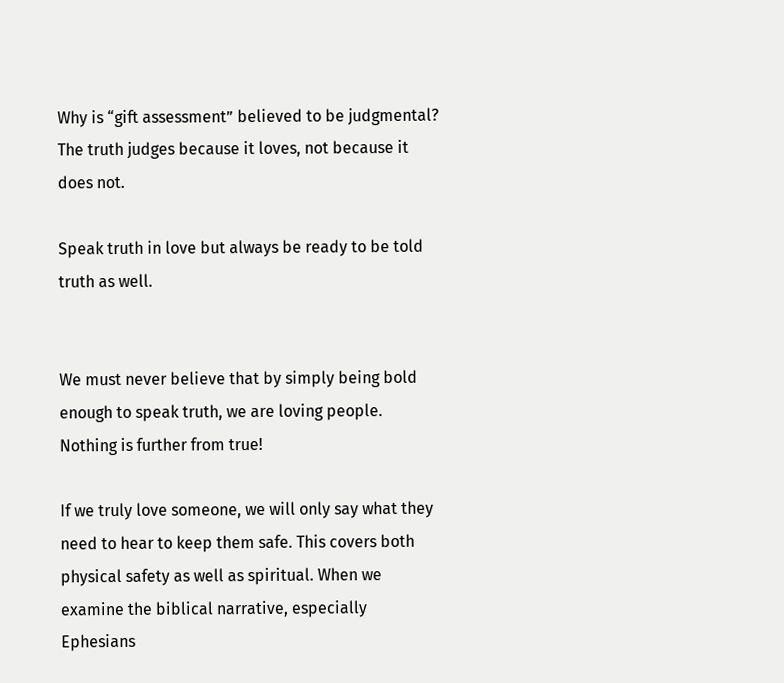Why is “gift assessment” believed to be judgmental? The truth judges because it loves, not because it does not.

Speak truth in love but always be ready to be told truth as well.


We must never believe that by simply being bold enough to speak truth, we are loving people. Nothing is further from true!

If we truly love someone, we will only say what they need to hear to keep them safe. This covers both physical safety as well as spiritual. When we examine the biblical narrative, especially Ephesians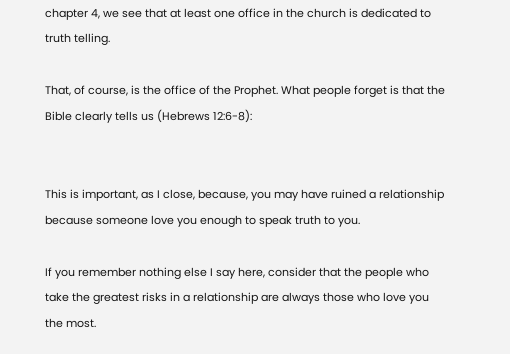chapter 4, we see that at least one office in the church is dedicated to truth telling.

That, of course, is the office of the Prophet. What people forget is that the Bible clearly tells us (Hebrews 12:6-8):


This is important, as I close, because, you may have ruined a relationship because someone love you enough to speak truth to you.

If you remember nothing else I say here, consider that the people who take the greatest risks in a relationship are always those who love you the most.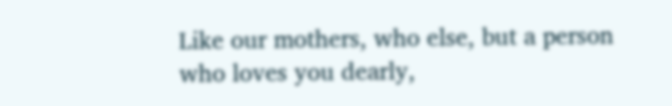Like our mothers, who else, but a person who loves you dearly,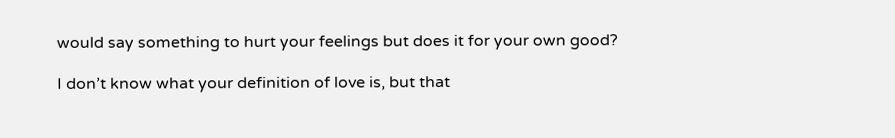would say something to hurt your feelings but does it for your own good?

I don’t know what your definition of love is, but that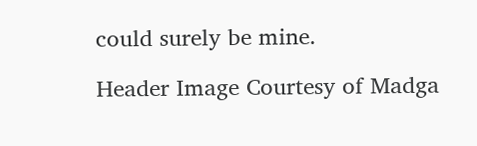could surely be mine.

Header Image Courtesy of Madga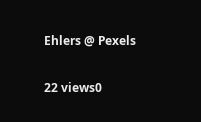Ehlers @ Pexels

22 views0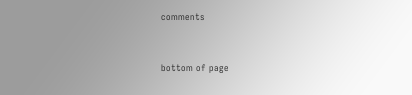comments


bottom of page